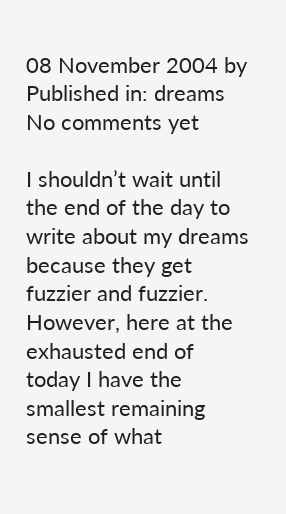08 November 2004 by Published in: dreams No comments yet

I shouldn’t wait until the end of the day to write about my dreams because they get fuzzier and fuzzier. However, here at the exhausted end of today I have the smallest remaining sense of what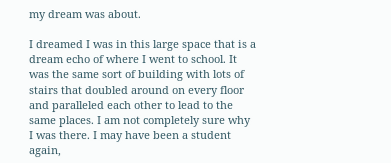my dream was about.

I dreamed I was in this large space that is a dream echo of where I went to school. It was the same sort of building with lots of stairs that doubled around on every floor and paralleled each other to lead to the same places. I am not completely sure why I was there. I may have been a student again,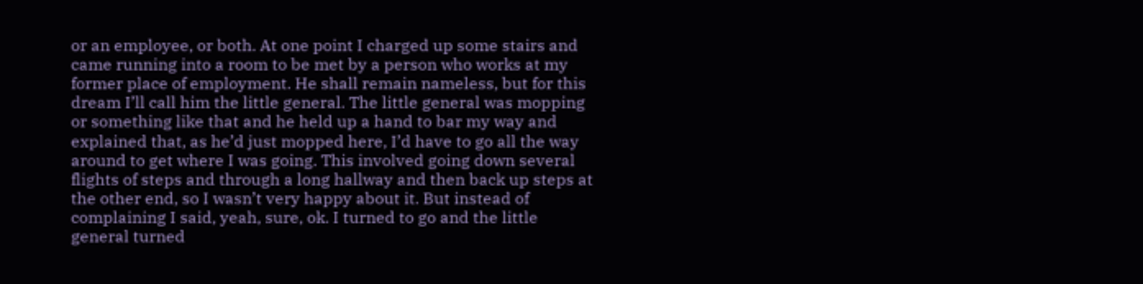or an employee, or both. At one point I charged up some stairs and came running into a room to be met by a person who works at my former place of employment. He shall remain nameless, but for this dream I’ll call him the little general. The little general was mopping or something like that and he held up a hand to bar my way and explained that, as he’d just mopped here, I’d have to go all the way around to get where I was going. This involved going down several flights of steps and through a long hallway and then back up steps at the other end, so I wasn’t very happy about it. But instead of complaining I said, yeah, sure, ok. I turned to go and the little general turned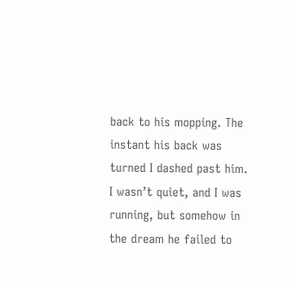back to his mopping. The instant his back was turned I dashed past him. I wasn’t quiet, and I was running, but somehow in the dream he failed to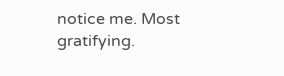notice me. Most gratifying.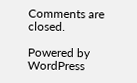Comments are closed.

Powered by WordPress